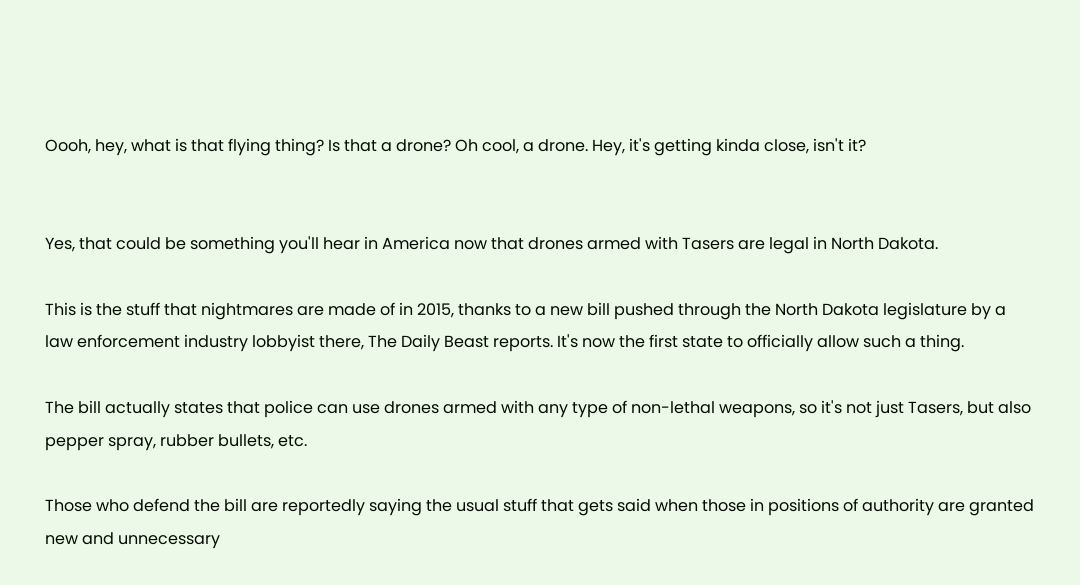Oooh, hey, what is that flying thing? Is that a drone? Oh cool, a drone. Hey, it's getting kinda close, isn't it?


Yes, that could be something you'll hear in America now that drones armed with Tasers are legal in North Dakota.

This is the stuff that nightmares are made of in 2015, thanks to a new bill pushed through the North Dakota legislature by a law enforcement industry lobbyist there, The Daily Beast reports. It's now the first state to officially allow such a thing.

The bill actually states that police can use drones armed with any type of non-lethal weapons, so it's not just Tasers, but also pepper spray, rubber bullets, etc.

Those who defend the bill are reportedly saying the usual stuff that gets said when those in positions of authority are granted new and unnecessary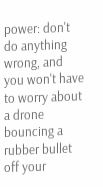power: don't do anything wrong, and you won't have to worry about a drone bouncing a rubber bullet off your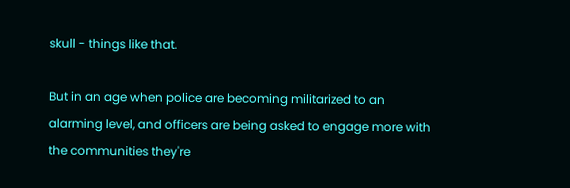skull - things like that.

But in an age when police are becoming militarized to an alarming level, and officers are being asked to engage more with the communities they're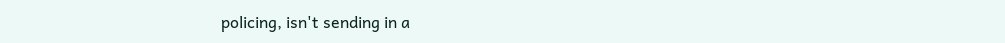policing, isn't sending in a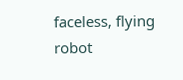faceless, flying robot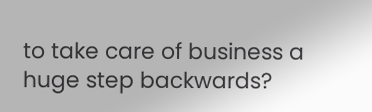to take care of business a huge step backwards?